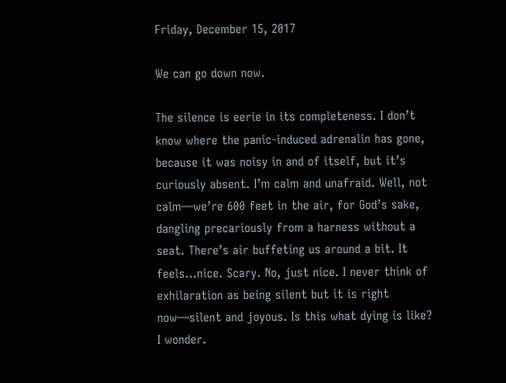Friday, December 15, 2017

We can go down now.

The silence is eerie in its completeness. I don’t know where the panic-induced adrenalin has gone, because it was noisy in and of itself, but it’s curiously absent. I’m calm and unafraid. Well, not calm—we’re 600 feet in the air, for God’s sake, dangling precariously from a harness without a seat. There’s air buffeting us around a bit. It feels…nice. Scary. No, just nice. I never think of exhilaration as being silent but it is right now—silent and joyous. Is this what dying is like? I wonder.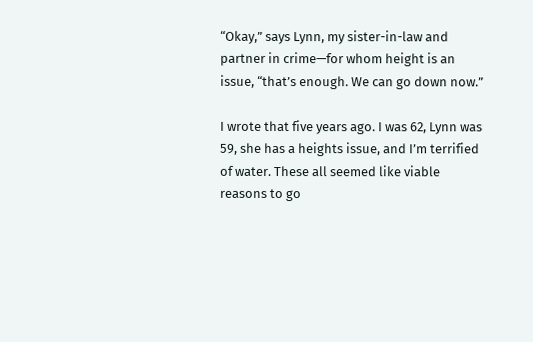“Okay,” says Lynn, my sister-in-law and partner in crime—for whom height is an issue, “that’s enough. We can go down now.”

I wrote that five years ago. I was 62, Lynn was 59, she has a heights issue, and I’m terrified of water. These all seemed like viable reasons to go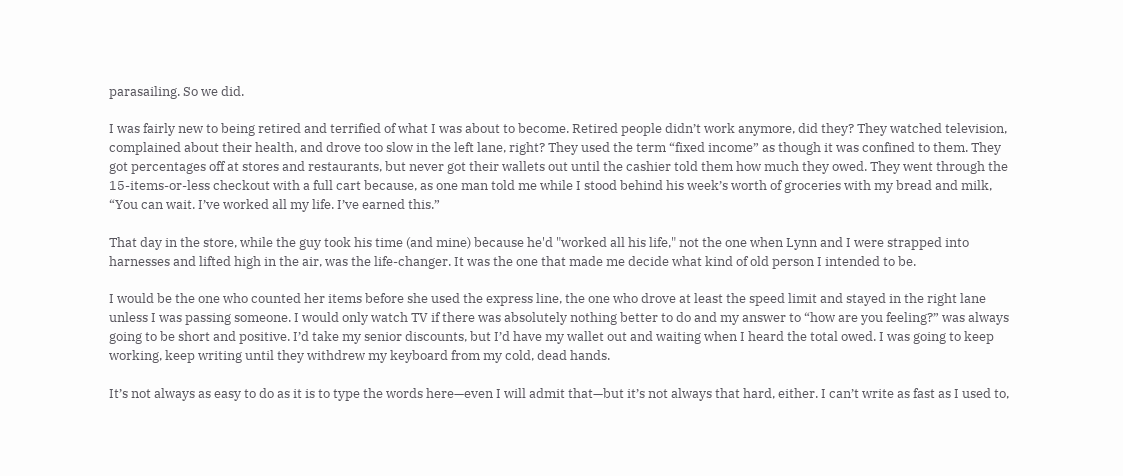parasailing. So we did.

I was fairly new to being retired and terrified of what I was about to become. Retired people didn’t work anymore, did they? They watched television, complained about their health, and drove too slow in the left lane, right? They used the term “fixed income” as though it was confined to them. They got percentages off at stores and restaurants, but never got their wallets out until the cashier told them how much they owed. They went through the 15-items-or-less checkout with a full cart because, as one man told me while I stood behind his week’s worth of groceries with my bread and milk, “You can wait. I’ve worked all my life. I’ve earned this.”

That day in the store, while the guy took his time (and mine) because he'd "worked all his life," not the one when Lynn and I were strapped into harnesses and lifted high in the air, was the life-changer. It was the one that made me decide what kind of old person I intended to be.

I would be the one who counted her items before she used the express line, the one who drove at least the speed limit and stayed in the right lane unless I was passing someone. I would only watch TV if there was absolutely nothing better to do and my answer to “how are you feeling?” was always going to be short and positive. I’d take my senior discounts, but I’d have my wallet out and waiting when I heard the total owed. I was going to keep working, keep writing until they withdrew my keyboard from my cold, dead hands.

It’s not always as easy to do as it is to type the words here—even I will admit that—but it’s not always that hard, either. I can’t write as fast as I used to,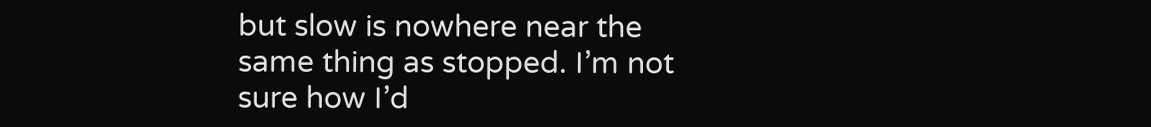but slow is nowhere near the same thing as stopped. I’m not sure how I’d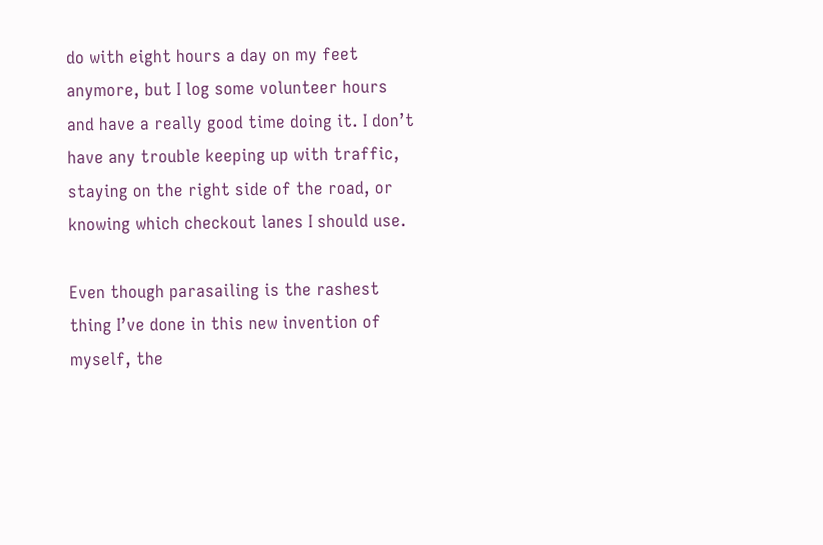do with eight hours a day on my feet anymore, but I log some volunteer hours and have a really good time doing it. I don’t have any trouble keeping up with traffic, staying on the right side of the road, or knowing which checkout lanes I should use.

Even though parasailing is the rashest thing I’ve done in this new invention of myself, the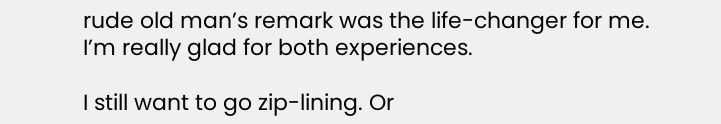rude old man’s remark was the life-changer for me. I’m really glad for both experiences.

I still want to go zip-lining. Or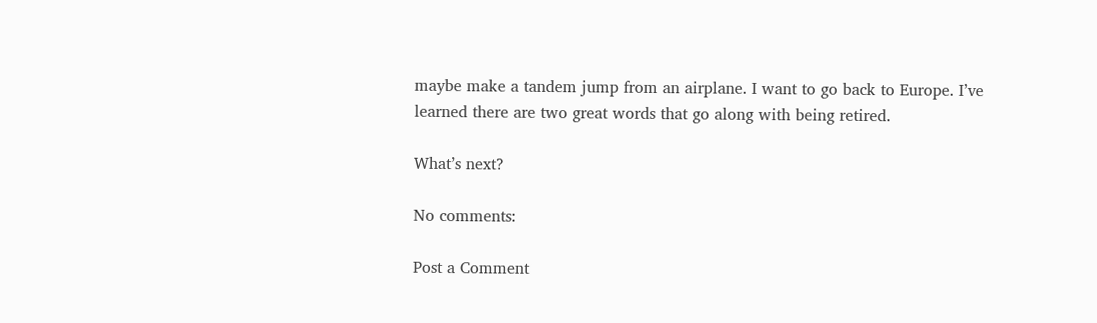maybe make a tandem jump from an airplane. I want to go back to Europe. I’ve learned there are two great words that go along with being retired.

What’s next?

No comments:

Post a Comment